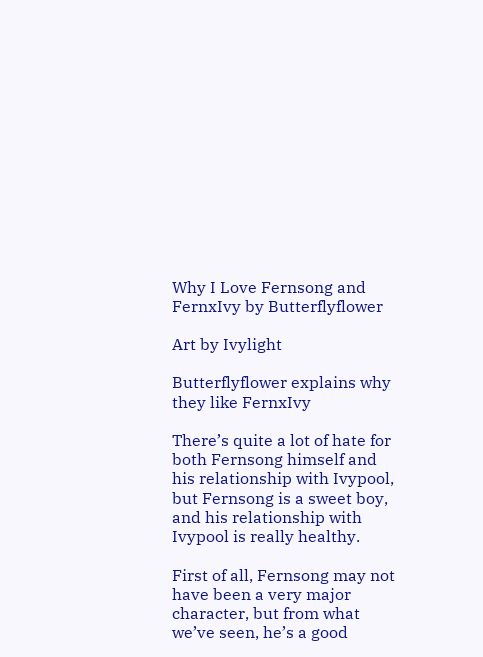Why I Love Fernsong and FernxIvy by Butterflyflower

Art by Ivylight

Butterflyflower explains why they like FernxIvy

There’s quite a lot of hate for both Fernsong himself and his relationship with Ivypool, but Fernsong is a sweet boy, and his relationship with Ivypool is really healthy.

First of all, Fernsong may not have been a very major character, but from what we’ve seen, he’s a good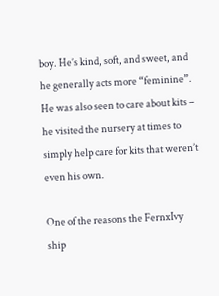boy. He’s kind, soft, and sweet, and he generally acts more “feminine”. He was also seen to care about kits – he visited the nursery at times to simply help care for kits that weren’t even his own.

One of the reasons the FernxIvy ship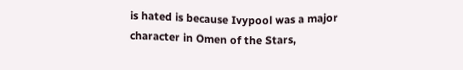is hated is because Ivypool was a major character in Omen of the Stars,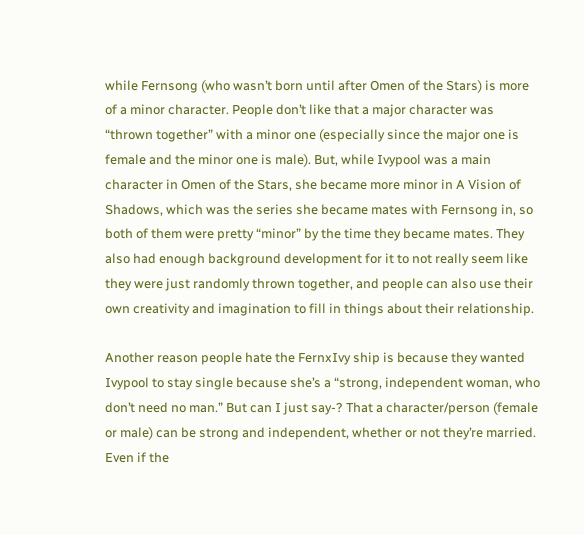while Fernsong (who wasn’t born until after Omen of the Stars) is more of a minor character. People don’t like that a major character was “thrown together” with a minor one (especially since the major one is female and the minor one is male). But, while Ivypool was a main character in Omen of the Stars, she became more minor in A Vision of Shadows, which was the series she became mates with Fernsong in, so both of them were pretty “minor” by the time they became mates. They also had enough background development for it to not really seem like they were just randomly thrown together, and people can also use their own creativity and imagination to fill in things about their relationship.

Another reason people hate the FernxIvy ship is because they wanted Ivypool to stay single because she’s a “strong, independent woman, who don’t need no man.” But can I just say-? That a character/person (female or male) can be strong and independent, whether or not they’re married. Even if the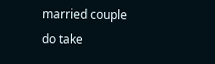married couple do take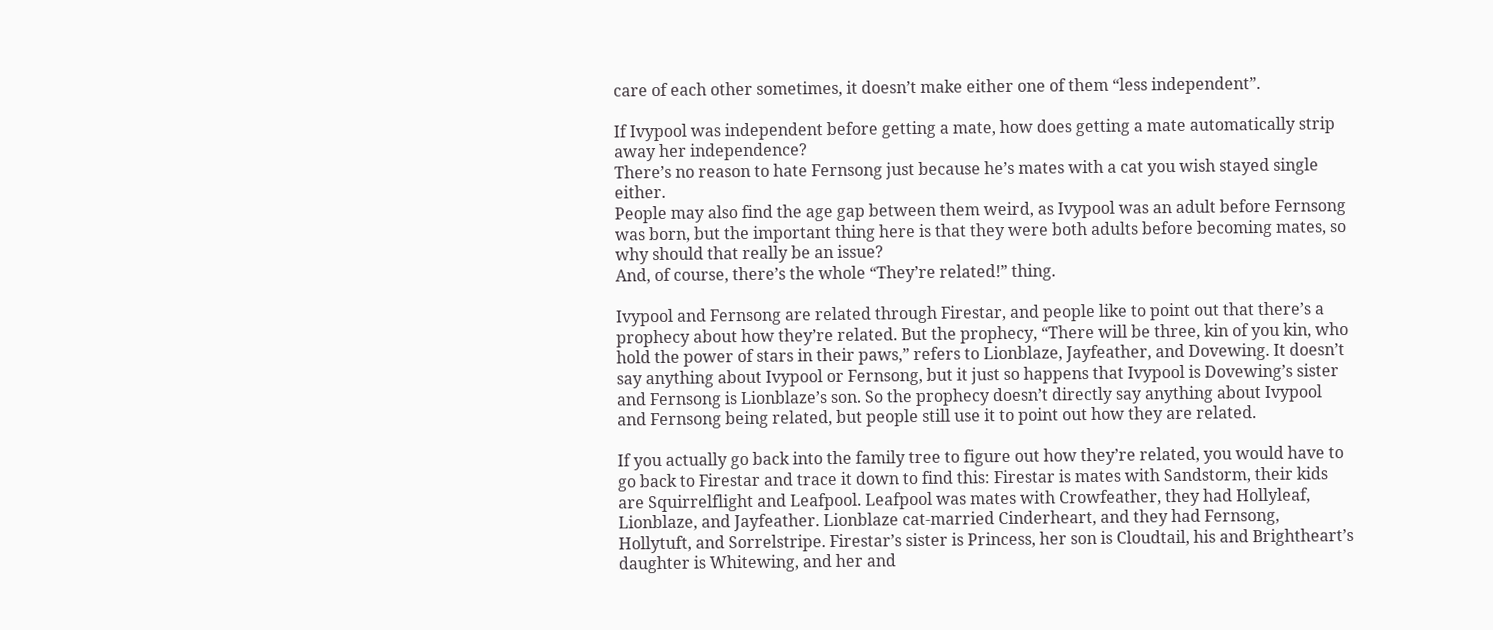care of each other sometimes, it doesn’t make either one of them “less independent”.

If Ivypool was independent before getting a mate, how does getting a mate automatically strip away her independence?
There’s no reason to hate Fernsong just because he’s mates with a cat you wish stayed single either.
People may also find the age gap between them weird, as Ivypool was an adult before Fernsong was born, but the important thing here is that they were both adults before becoming mates, so why should that really be an issue?
And, of course, there’s the whole “They’re related!” thing.

Ivypool and Fernsong are related through Firestar, and people like to point out that there’s a prophecy about how they’re related. But the prophecy, “There will be three, kin of you kin, who hold the power of stars in their paws,” refers to Lionblaze, Jayfeather, and Dovewing. It doesn’t say anything about Ivypool or Fernsong, but it just so happens that Ivypool is Dovewing’s sister and Fernsong is Lionblaze’s son. So the prophecy doesn’t directly say anything about Ivypool and Fernsong being related, but people still use it to point out how they are related.

If you actually go back into the family tree to figure out how they’re related, you would have to go back to Firestar and trace it down to find this: Firestar is mates with Sandstorm, their kids are Squirrelflight and Leafpool. Leafpool was mates with Crowfeather, they had Hollyleaf, Lionblaze, and Jayfeather. Lionblaze cat-married Cinderheart, and they had Fernsong, Hollytuft, and Sorrelstripe. Firestar’s sister is Princess, her son is Cloudtail, his and Brightheart’s daughter is Whitewing, and her and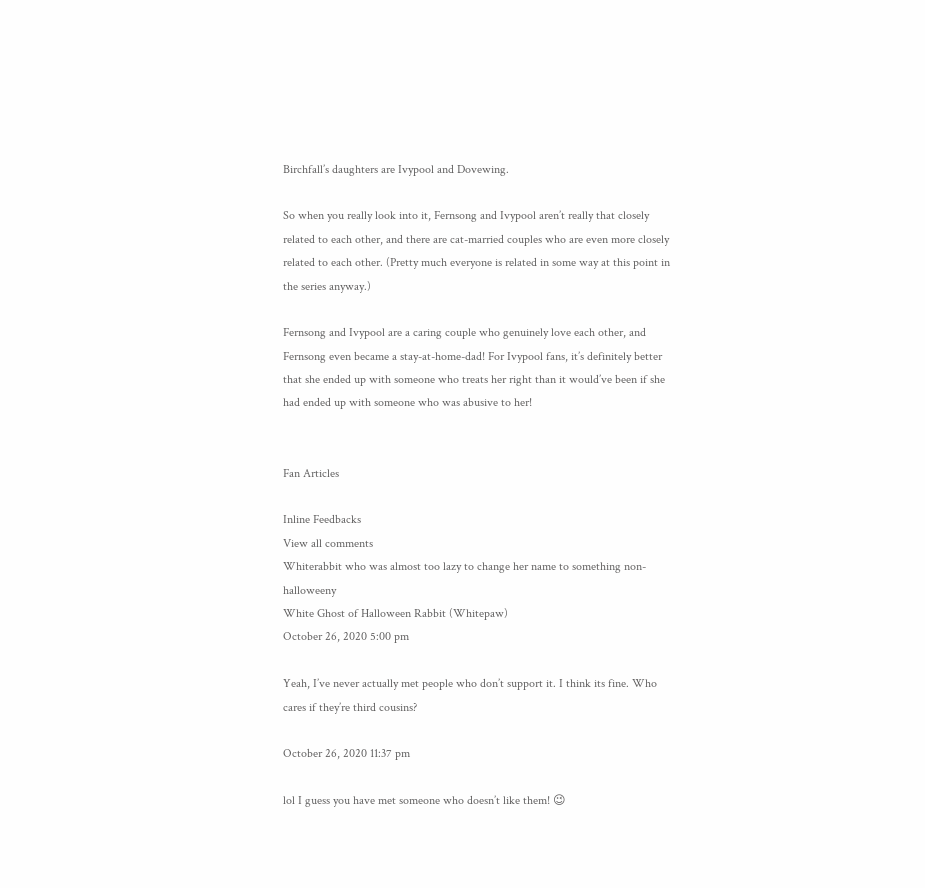Birchfall’s daughters are Ivypool and Dovewing.

So when you really look into it, Fernsong and Ivypool aren’t really that closely related to each other, and there are cat-married couples who are even more closely related to each other. (Pretty much everyone is related in some way at this point in the series anyway.)

Fernsong and Ivypool are a caring couple who genuinely love each other, and Fernsong even became a stay-at-home-dad! For Ivypool fans, it’s definitely better that she ended up with someone who treats her right than it would’ve been if she had ended up with someone who was abusive to her!


Fan Articles

Inline Feedbacks
View all comments
Whiterabbit who was almost too lazy to change her name to something non-halloweeny
White Ghost of Halloween Rabbit (Whitepaw)
October 26, 2020 5:00 pm

Yeah, I’ve never actually met people who don’t support it. I think its fine. Who cares if they’re third cousins?

October 26, 2020 11:37 pm

lol I guess you have met someone who doesn’t like them! 😉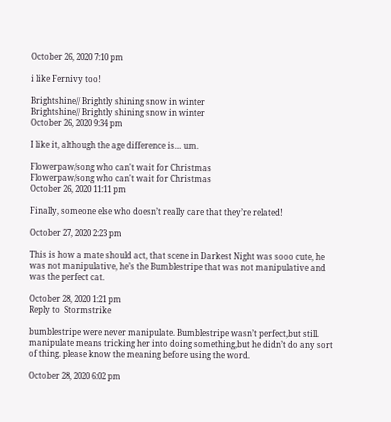October 26, 2020 7:10 pm

i like Fernivy too!

Brightshine// Brightly shining snow in winter
Brightshine// Brightly shining snow in winter
October 26, 2020 9:34 pm

I like it, although the age difference is… um.

Flowerpaw/song who can't wait for Christmas
Flowerpaw/song who can't wait for Christmas
October 26, 2020 11:11 pm

Finally, someone else who doesn’t really care that they’re related!

October 27, 2020 2:23 pm

This is how a mate should act, that scene in Darkest Night was sooo cute, he was not manipulative, he’s the Bumblestripe that was not manipulative and was the perfect cat.

October 28, 2020 1:21 pm
Reply to  Stormstrike

bumblestripe were never manipulate. Bumblestripe wasn’t perfect,but still. manipulate means tricking her into doing something,but he didn’t do any sort of thing. please know the meaning before using the word.

October 28, 2020 6:02 pm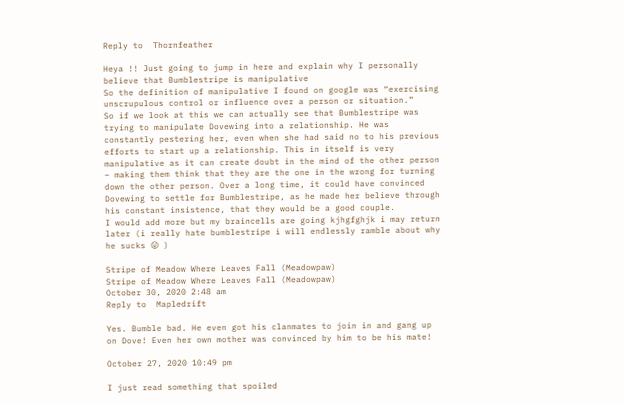Reply to  Thornfeather

Heya !! Just going to jump in here and explain why I personally believe that Bumblestripe is manipulative
So the definition of manipulative I found on google was “exercising unscrupulous control or influence over a person or situation.”
So if we look at this we can actually see that Bumblestripe was trying to manipulate Dovewing into a relationship. He was constantly pestering her, even when she had said no to his previous efforts to start up a relationship. This in itself is very manipulative as it can create doubt in the mind of the other person – making them think that they are the one in the wrong for turning down the other person. Over a long time, it could have convinced Dovewing to settle for Bumblestripe, as he made her believe through his constant insistence, that they would be a good couple.
I would add more but my braincells are going kjhgfghjk i may return later (i really hate bumblestripe i will endlessly ramble about why he sucks 😛 )

Stripe of Meadow Where Leaves Fall (Meadowpaw)
Stripe of Meadow Where Leaves Fall (Meadowpaw)
October 30, 2020 2:48 am
Reply to  Mapledrift

Yes. Bumble bad. He even got his clanmates to join in and gang up on Dove! Even her own mother was convinced by him to be his mate!

October 27, 2020 10:49 pm

I just read something that spoiled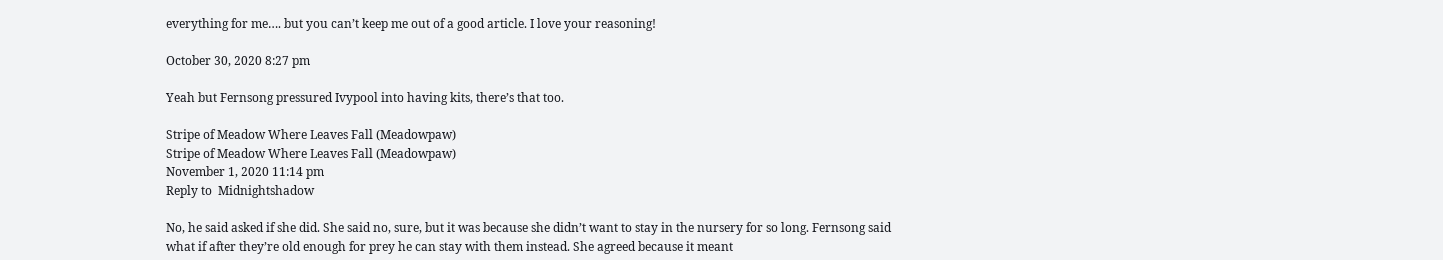everything for me…. but you can’t keep me out of a good article. I love your reasoning!

October 30, 2020 8:27 pm

Yeah but Fernsong pressured Ivypool into having kits, there’s that too.

Stripe of Meadow Where Leaves Fall (Meadowpaw)
Stripe of Meadow Where Leaves Fall (Meadowpaw)
November 1, 2020 11:14 pm
Reply to  Midnightshadow

No, he said asked if she did. She said no, sure, but it was because she didn’t want to stay in the nursery for so long. Fernsong said what if after they’re old enough for prey he can stay with them instead. She agreed because it meant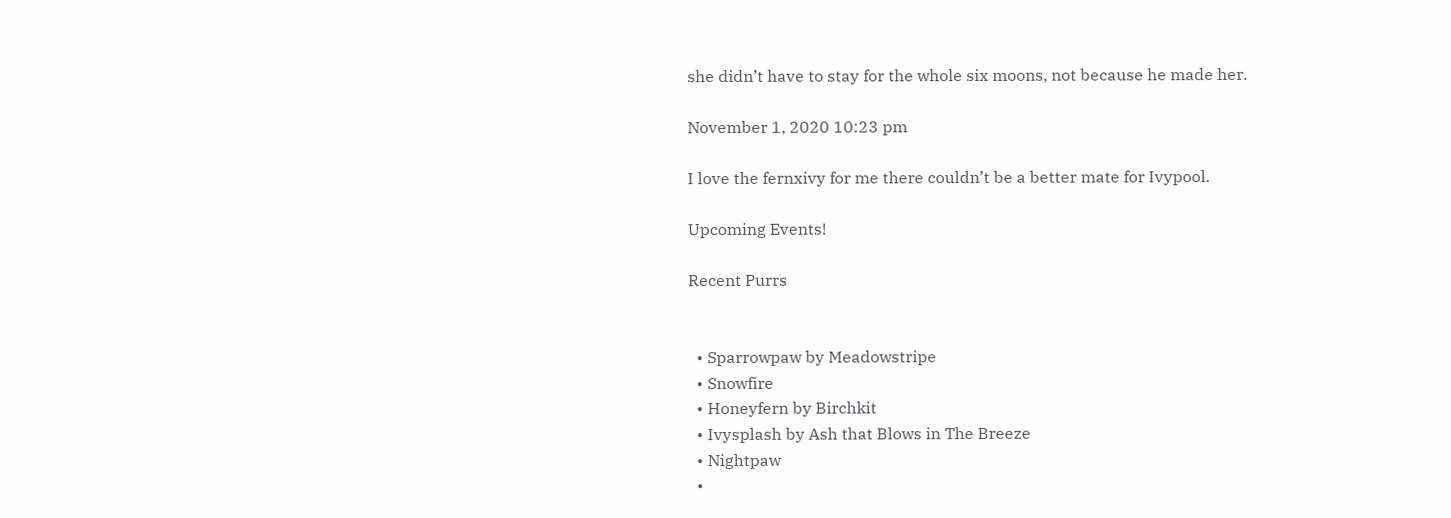she didn’t have to stay for the whole six moons, not because he made her.

November 1, 2020 10:23 pm

I love the fernxivy for me there couldn’t be a better mate for Ivypool.

Upcoming Events!

Recent Purrs


  • Sparrowpaw by Meadowstripe
  • Snowfire
  • Honeyfern by Birchkit
  • Ivysplash by Ash that Blows in The Breeze
  • Nightpaw
  •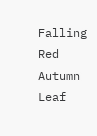Falling Red Autumn Leaf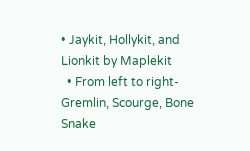• Jaykit, Hollykit, and Lionkit by Maplekit
  • From left to right- Gremlin, Scourge, Bone Snake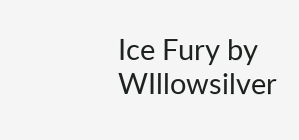Ice Fury by WIllowsilver